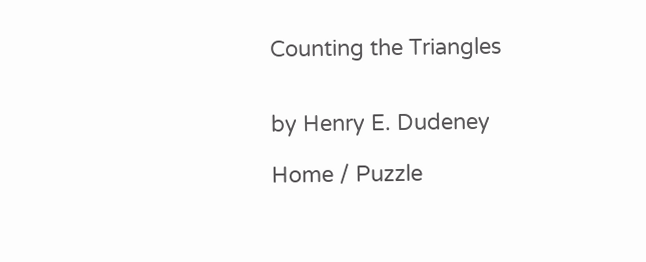Counting the Triangles


by Henry E. Dudeney

Home / Puzzle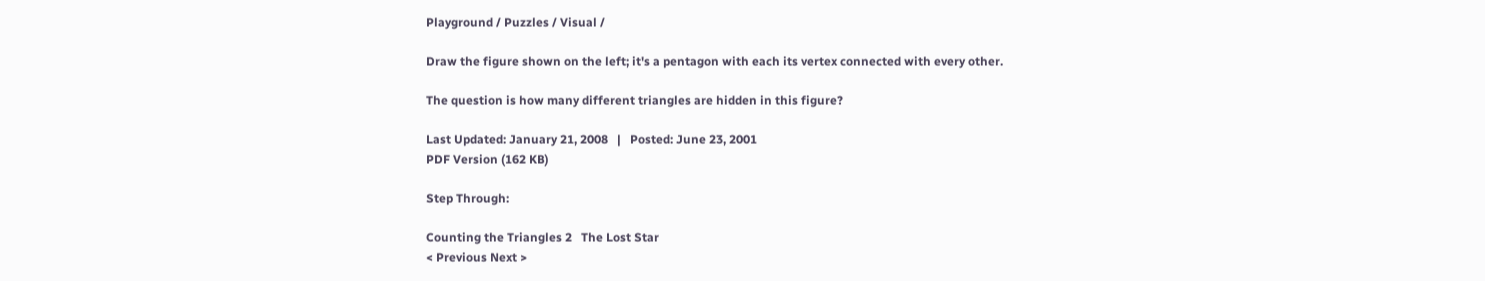Playground / Puzzles / Visual /

Draw the figure shown on the left; it's a pentagon with each its vertex connected with every other.

The question is how many different triangles are hidden in this figure?

Last Updated: January 21, 2008   |   Posted: June 23, 2001
PDF Version (162 KB)

Step Through:

Counting the Triangles 2   The Lost Star
< Previous Next >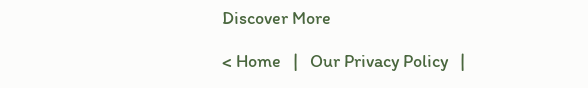Discover More

< Home   |   Our Privacy Policy   |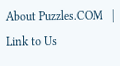About Puzzles.COM   |   Link to Us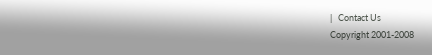|   Contact Us
Copyright 2001-2008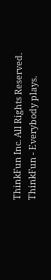ThinkFun Inc. All Rights Reserved.
ThinkFun - Everybody plays.